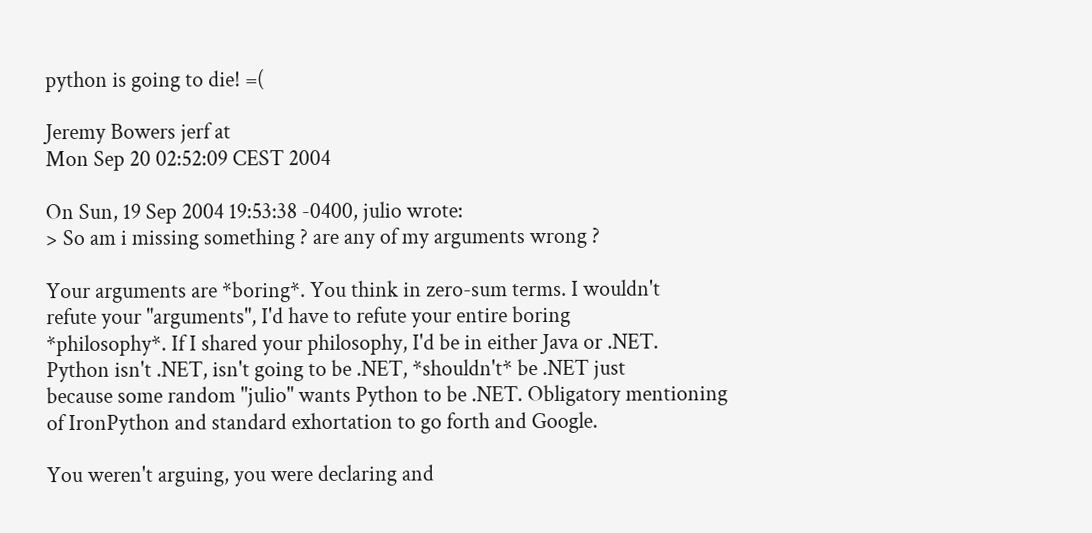python is going to die! =(

Jeremy Bowers jerf at
Mon Sep 20 02:52:09 CEST 2004

On Sun, 19 Sep 2004 19:53:38 -0400, julio wrote:
> So am i missing something ? are any of my arguments wrong ?

Your arguments are *boring*. You think in zero-sum terms. I wouldn't
refute your "arguments", I'd have to refute your entire boring
*philosophy*. If I shared your philosophy, I'd be in either Java or .NET.
Python isn't .NET, isn't going to be .NET, *shouldn't* be .NET just
because some random "julio" wants Python to be .NET. Obligatory mentioning
of IronPython and standard exhortation to go forth and Google.

You weren't arguing, you were declaring and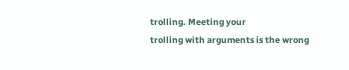trolling. Meeting your
trolling with arguments is the wrong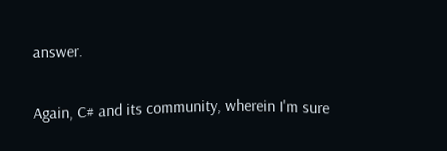answer.

Again, C# and its community, wherein I'm sure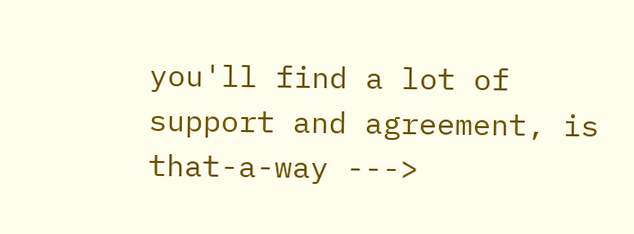you'll find a lot of
support and agreement, is that-a-way --->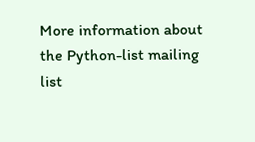More information about the Python-list mailing list